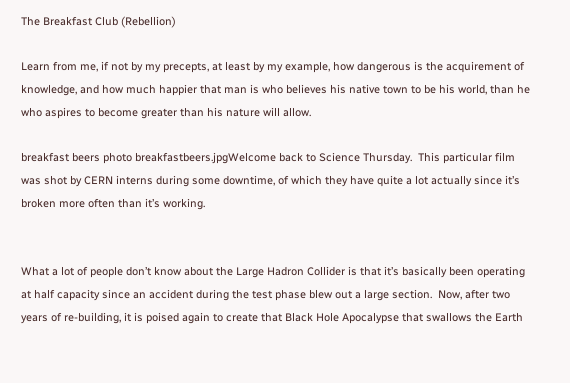The Breakfast Club (Rebellion)

Learn from me, if not by my precepts, at least by my example, how dangerous is the acquirement of knowledge, and how much happier that man is who believes his native town to be his world, than he who aspires to become greater than his nature will allow.

breakfast beers photo breakfastbeers.jpgWelcome back to Science Thursday.  This particular film was shot by CERN interns during some downtime, of which they have quite a lot actually since it’s broken more often than it’s working.


What a lot of people don’t know about the Large Hadron Collider is that it’s basically been operating at half capacity since an accident during the test phase blew out a large section.  Now, after two years of re-building, it is poised again to create that Black Hole Apocalypse that swallows the Earth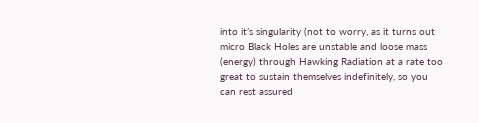into it’s singularity (not to worry, as it turns out micro Black Holes are unstable and loose mass (energy) through Hawking Radiation at a rate too great to sustain themselves indefinitely, so you can rest assured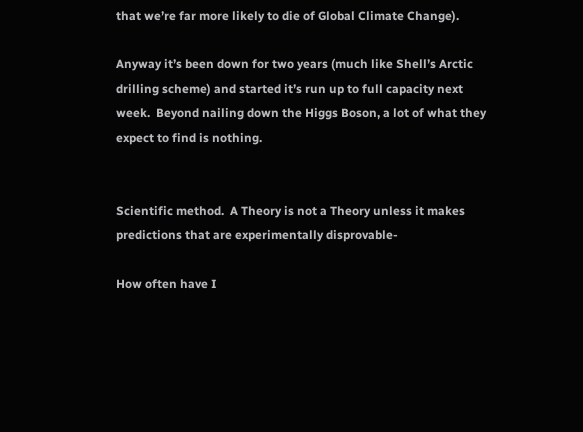that we’re far more likely to die of Global Climate Change).

Anyway it’s been down for two years (much like Shell’s Arctic drilling scheme) and started it’s run up to full capacity next week.  Beyond nailing down the Higgs Boson, a lot of what they expect to find is nothing.


Scientific method.  A Theory is not a Theory unless it makes predictions that are experimentally disprovable-

How often have I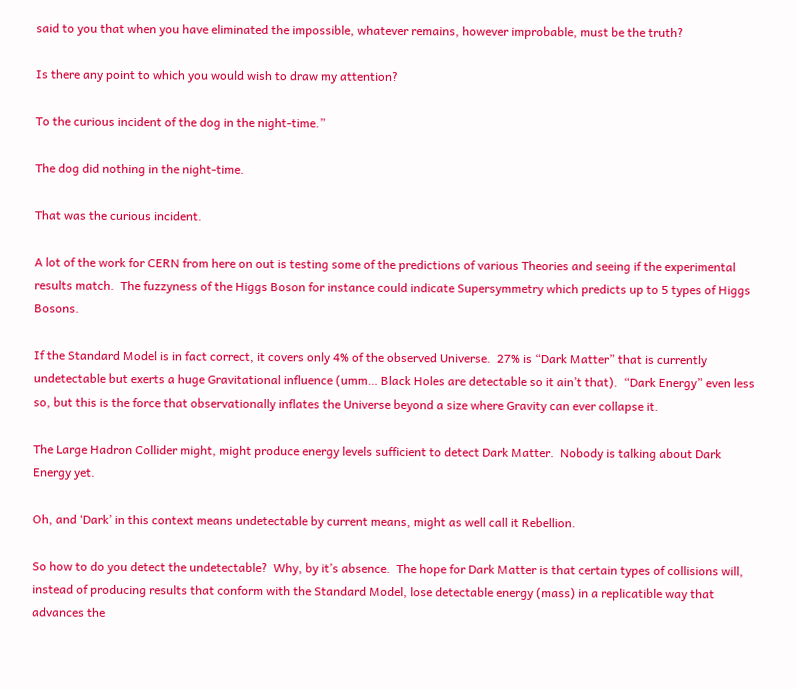said to you that when you have eliminated the impossible, whatever remains, however improbable, must be the truth?

Is there any point to which you would wish to draw my attention?

To the curious incident of the dog in the night-time.”

The dog did nothing in the night-time.

That was the curious incident.

A lot of the work for CERN from here on out is testing some of the predictions of various Theories and seeing if the experimental results match.  The fuzzyness of the Higgs Boson for instance could indicate Supersymmetry which predicts up to 5 types of Higgs Bosons.

If the Standard Model is in fact correct, it covers only 4% of the observed Universe.  27% is “Dark Matter” that is currently undetectable but exerts a huge Gravitational influence (umm… Black Holes are detectable so it ain’t that).  “Dark Energy” even less so, but this is the force that observationally inflates the Universe beyond a size where Gravity can ever collapse it.

The Large Hadron Collider might, might produce energy levels sufficient to detect Dark Matter.  Nobody is talking about Dark Energy yet.

Oh, and ‘Dark’ in this context means undetectable by current means, might as well call it Rebellion.

So how to do you detect the undetectable?  Why, by it’s absence.  The hope for Dark Matter is that certain types of collisions will, instead of producing results that conform with the Standard Model, lose detectable energy (mass) in a replicatible way that advances the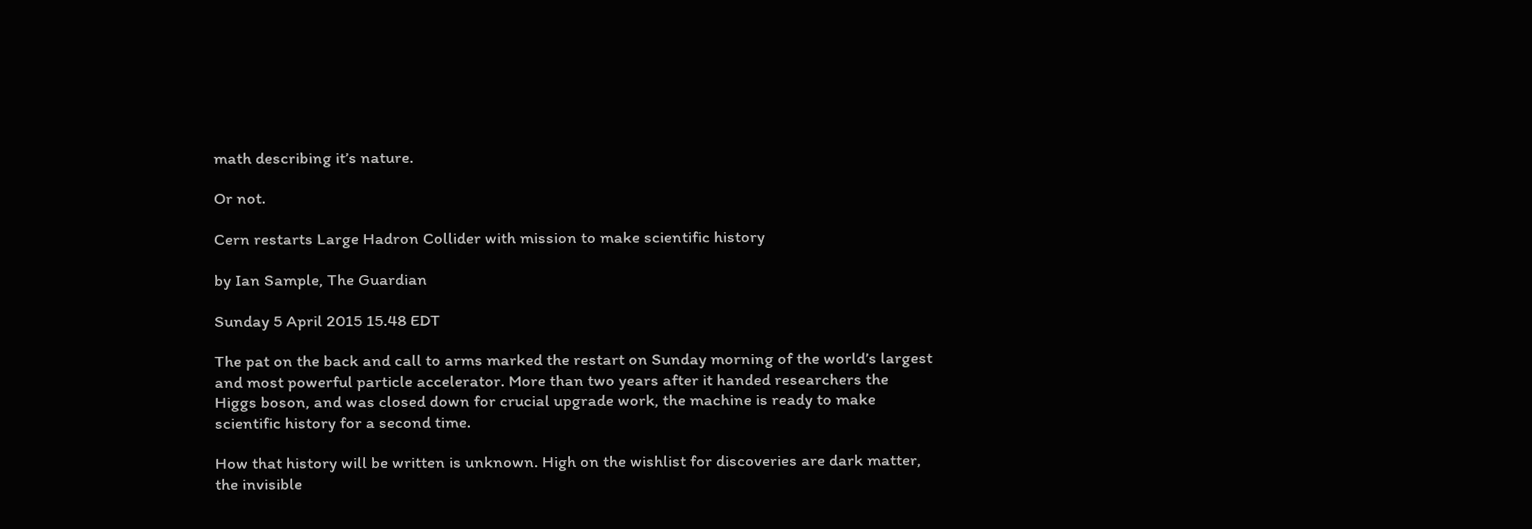math describing it’s nature.

Or not.

Cern restarts Large Hadron Collider with mission to make scientific history

by Ian Sample, The Guardian

Sunday 5 April 2015 15.48 EDT

The pat on the back and call to arms marked the restart on Sunday morning of the world’s largest and most powerful particle accelerator. More than two years after it handed researchers the Higgs boson, and was closed down for crucial upgrade work, the machine is ready to make scientific history for a second time.

How that history will be written is unknown. High on the wishlist for discoveries are dark matter, the invisible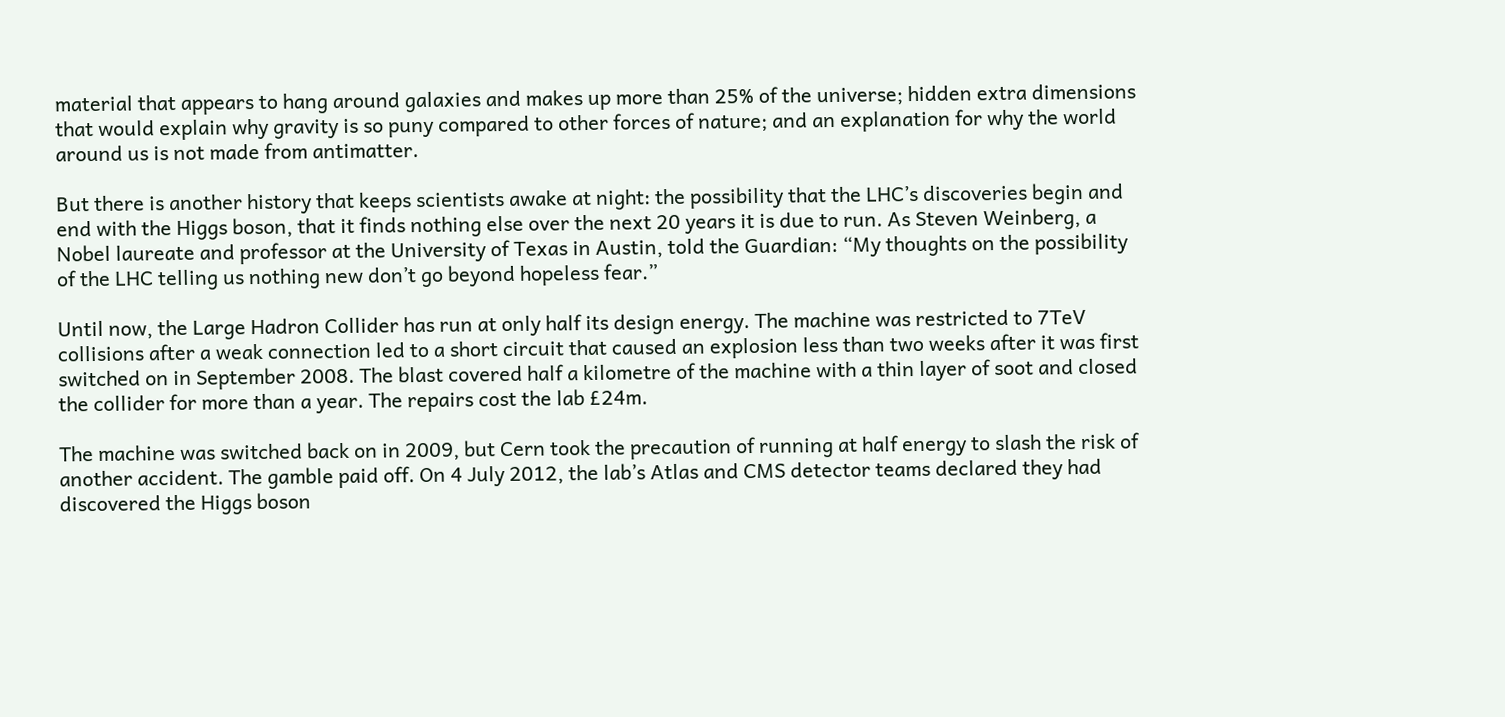material that appears to hang around galaxies and makes up more than 25% of the universe; hidden extra dimensions that would explain why gravity is so puny compared to other forces of nature; and an explanation for why the world around us is not made from antimatter.

But there is another history that keeps scientists awake at night: the possibility that the LHC’s discoveries begin and end with the Higgs boson, that it finds nothing else over the next 20 years it is due to run. As Steven Weinberg, a Nobel laureate and professor at the University of Texas in Austin, told the Guardian: “My thoughts on the possibility of the LHC telling us nothing new don’t go beyond hopeless fear.”

Until now, the Large Hadron Collider has run at only half its design energy. The machine was restricted to 7TeV collisions after a weak connection led to a short circuit that caused an explosion less than two weeks after it was first switched on in September 2008. The blast covered half a kilometre of the machine with a thin layer of soot and closed the collider for more than a year. The repairs cost the lab £24m.

The machine was switched back on in 2009, but Cern took the precaution of running at half energy to slash the risk of another accident. The gamble paid off. On 4 July 2012, the lab’s Atlas and CMS detector teams declared they had discovered the Higgs boson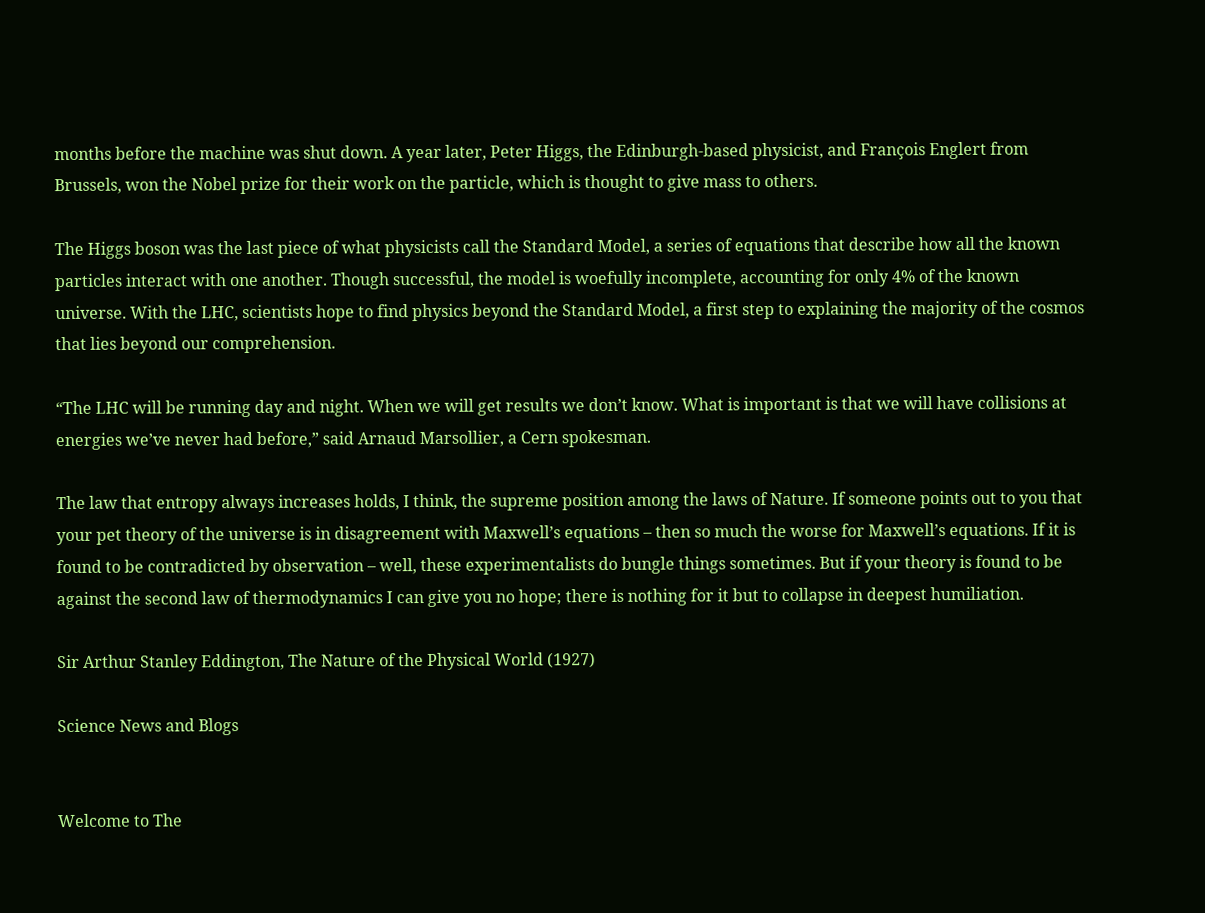months before the machine was shut down. A year later, Peter Higgs, the Edinburgh-based physicist, and François Englert from Brussels, won the Nobel prize for their work on the particle, which is thought to give mass to others.

The Higgs boson was the last piece of what physicists call the Standard Model, a series of equations that describe how all the known particles interact with one another. Though successful, the model is woefully incomplete, accounting for only 4% of the known universe. With the LHC, scientists hope to find physics beyond the Standard Model, a first step to explaining the majority of the cosmos that lies beyond our comprehension.

“The LHC will be running day and night. When we will get results we don’t know. What is important is that we will have collisions at energies we’ve never had before,” said Arnaud Marsollier, a Cern spokesman.

The law that entropy always increases holds, I think, the supreme position among the laws of Nature. If someone points out to you that your pet theory of the universe is in disagreement with Maxwell’s equations – then so much the worse for Maxwell’s equations. If it is found to be contradicted by observation – well, these experimentalists do bungle things sometimes. But if your theory is found to be against the second law of thermodynamics I can give you no hope; there is nothing for it but to collapse in deepest humiliation.

Sir Arthur Stanley Eddington, The Nature of the Physical World (1927)

Science News and Blogs


Welcome to The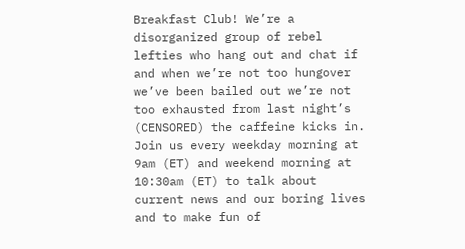Breakfast Club! We’re a disorganized group of rebel lefties who hang out and chat if and when we’re not too hungover we’ve been bailed out we’re not too exhausted from last night’s (CENSORED) the caffeine kicks in. Join us every weekday morning at 9am (ET) and weekend morning at 10:30am (ET) to talk about current news and our boring lives and to make fun of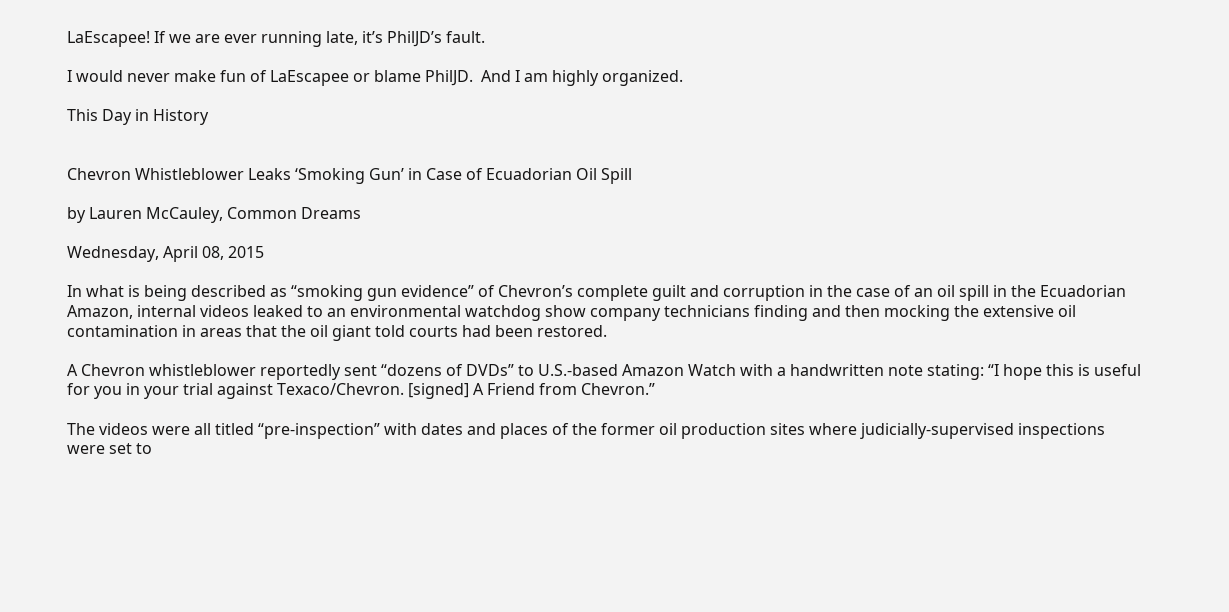LaEscapee! If we are ever running late, it’s PhilJD’s fault.

I would never make fun of LaEscapee or blame PhilJD.  And I am highly organized.

This Day in History


Chevron Whistleblower Leaks ‘Smoking Gun’ in Case of Ecuadorian Oil Spill

by Lauren McCauley, Common Dreams

Wednesday, April 08, 2015

In what is being described as “smoking gun evidence” of Chevron’s complete guilt and corruption in the case of an oil spill in the Ecuadorian Amazon, internal videos leaked to an environmental watchdog show company technicians finding and then mocking the extensive oil contamination in areas that the oil giant told courts had been restored.

A Chevron whistleblower reportedly sent “dozens of DVDs” to U.S.-based Amazon Watch with a handwritten note stating: “I hope this is useful for you in your trial against Texaco/Chevron. [signed] A Friend from Chevron.”

The videos were all titled “pre-inspection” with dates and places of the former oil production sites where judicially-supervised inspections were set to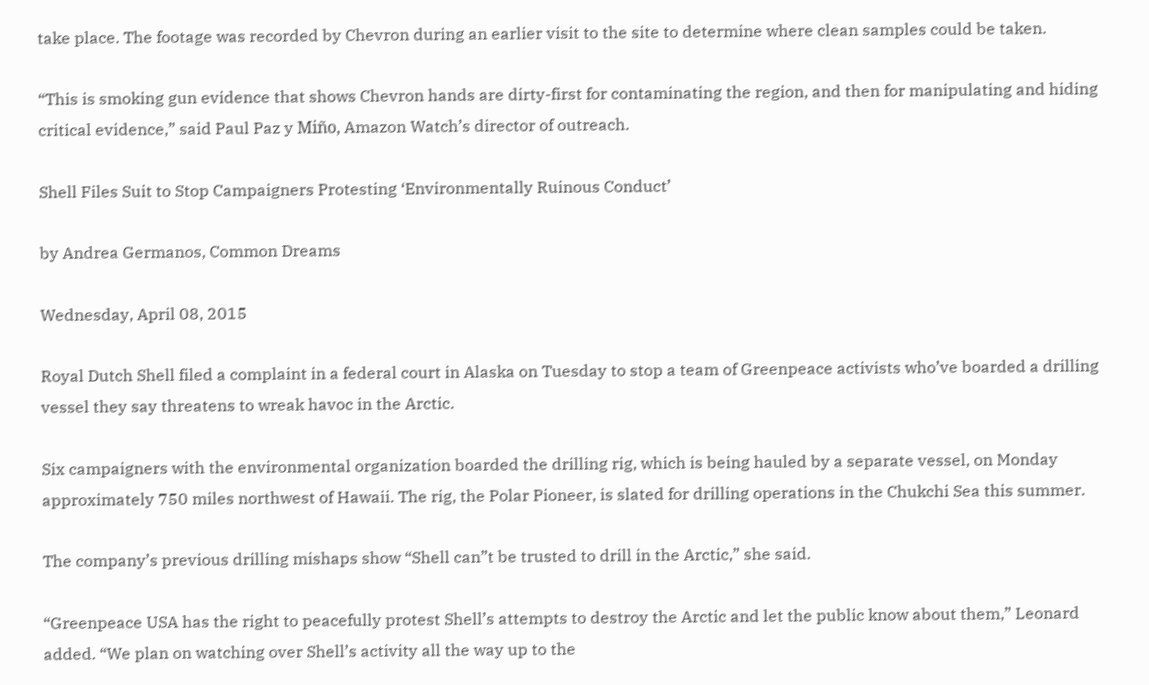take place. The footage was recorded by Chevron during an earlier visit to the site to determine where clean samples could be taken.

“This is smoking gun evidence that shows Chevron hands are dirty-first for contaminating the region, and then for manipulating and hiding critical evidence,” said Paul Paz y Miño, Amazon Watch’s director of outreach.

Shell Files Suit to Stop Campaigners Protesting ‘Environmentally Ruinous Conduct’

by Andrea Germanos, Common Dreams

Wednesday, April 08, 2015

Royal Dutch Shell filed a complaint in a federal court in Alaska on Tuesday to stop a team of Greenpeace activists who’ve boarded a drilling vessel they say threatens to wreak havoc in the Arctic.

Six campaigners with the environmental organization boarded the drilling rig, which is being hauled by a separate vessel, on Monday approximately 750 miles northwest of Hawaii. The rig, the Polar Pioneer, is slated for drilling operations in the Chukchi Sea this summer.

The company’s previous drilling mishaps show “Shell can”t be trusted to drill in the Arctic,” she said.

“Greenpeace USA has the right to peacefully protest Shell’s attempts to destroy the Arctic and let the public know about them,” Leonard added. “We plan on watching over Shell’s activity all the way up to the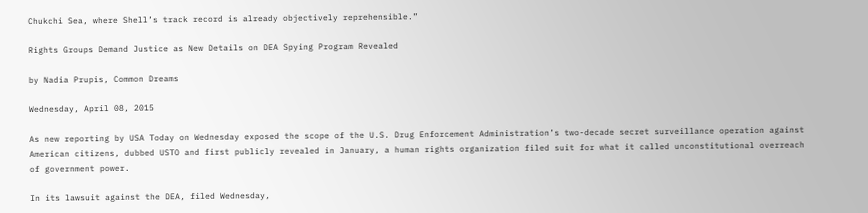Chukchi Sea, where Shell’s track record is already objectively reprehensible.”

Rights Groups Demand Justice as New Details on DEA Spying Program Revealed

by Nadia Prupis, Common Dreams

Wednesday, April 08, 2015

As new reporting by USA Today on Wednesday exposed the scope of the U.S. Drug Enforcement Administration’s two-decade secret surveillance operation against American citizens, dubbed USTO and first publicly revealed in January, a human rights organization filed suit for what it called unconstitutional overreach of government power.

In its lawsuit against the DEA, filed Wednesday,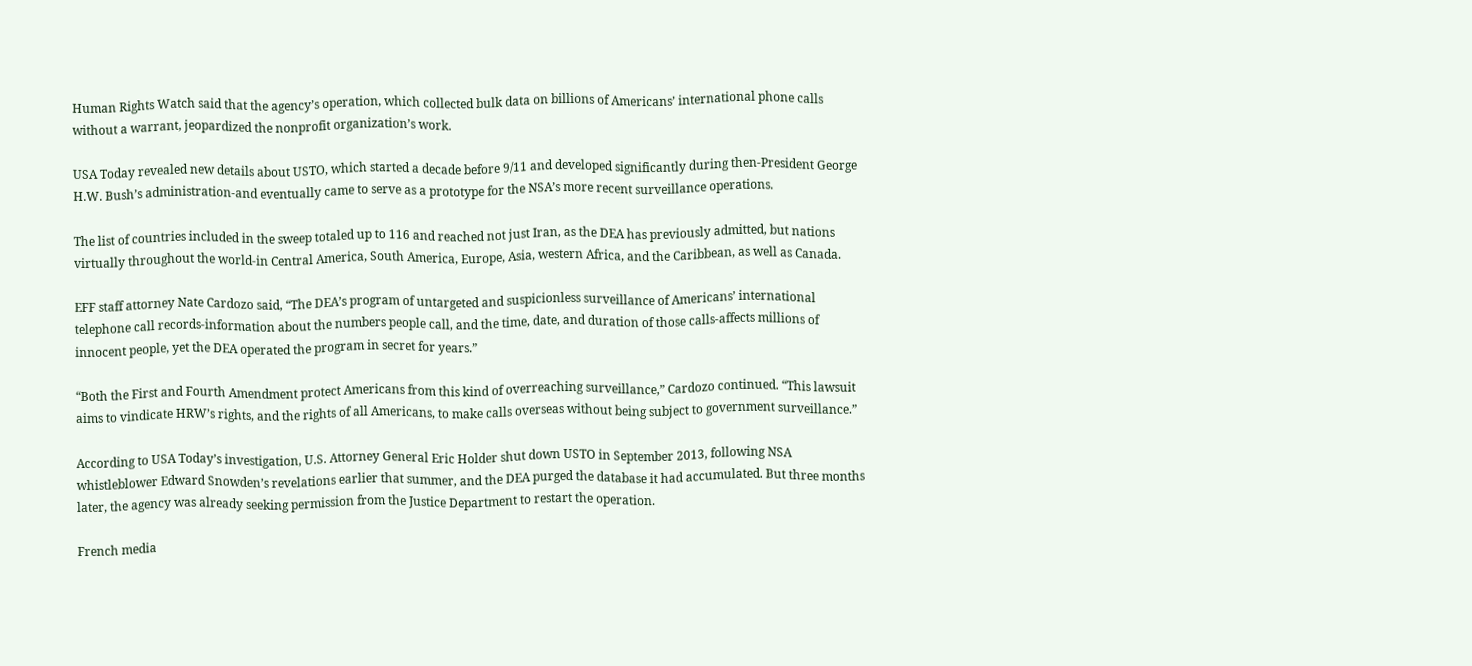Human Rights Watch said that the agency’s operation, which collected bulk data on billions of Americans’ international phone calls without a warrant, jeopardized the nonprofit organization’s work.

USA Today revealed new details about USTO, which started a decade before 9/11 and developed significantly during then-President George H.W. Bush’s administration-and eventually came to serve as a prototype for the NSA’s more recent surveillance operations.

The list of countries included in the sweep totaled up to 116 and reached not just Iran, as the DEA has previously admitted, but nations virtually throughout the world-in Central America, South America, Europe, Asia, western Africa, and the Caribbean, as well as Canada.

EFF staff attorney Nate Cardozo said, “The DEA’s program of untargeted and suspicionless surveillance of Americans’ international telephone call records-information about the numbers people call, and the time, date, and duration of those calls-affects millions of innocent people, yet the DEA operated the program in secret for years.”

“Both the First and Fourth Amendment protect Americans from this kind of overreaching surveillance,” Cardozo continued. “This lawsuit aims to vindicate HRW’s rights, and the rights of all Americans, to make calls overseas without being subject to government surveillance.”

According to USA Today’s investigation, U.S. Attorney General Eric Holder shut down USTO in September 2013, following NSA whistleblower Edward Snowden’s revelations earlier that summer, and the DEA purged the database it had accumulated. But three months later, the agency was already seeking permission from the Justice Department to restart the operation.

French media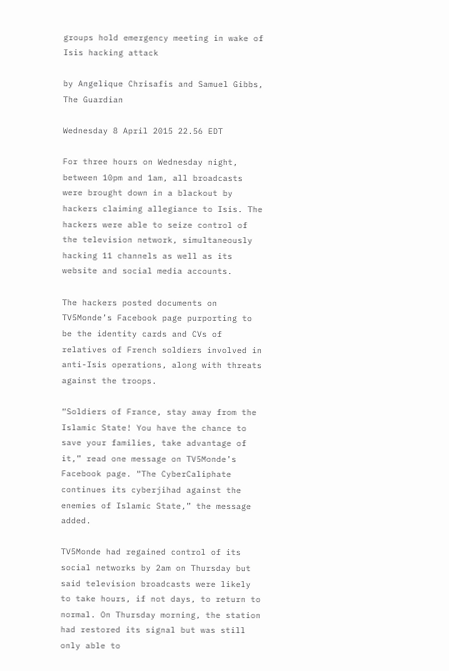groups hold emergency meeting in wake of Isis hacking attack

by Angelique Chrisafis and Samuel Gibbs, The Guardian

Wednesday 8 April 2015 22.56 EDT

For three hours on Wednesday night, between 10pm and 1am, all broadcasts were brought down in a blackout by hackers claiming allegiance to Isis. The hackers were able to seize control of the television network, simultaneously hacking 11 channels as well as its website and social media accounts.

The hackers posted documents on TV5Monde’s Facebook page purporting to be the identity cards and CVs of relatives of French soldiers involved in anti-Isis operations, along with threats against the troops.

“Soldiers of France, stay away from the Islamic State! You have the chance to save your families, take advantage of it,” read one message on TV5Monde’s Facebook page. “The CyberCaliphate continues its cyberjihad against the enemies of Islamic State,” the message added.

TV5Monde had regained control of its social networks by 2am on Thursday but said television broadcasts were likely to take hours, if not days, to return to normal. On Thursday morning, the station had restored its signal but was still only able to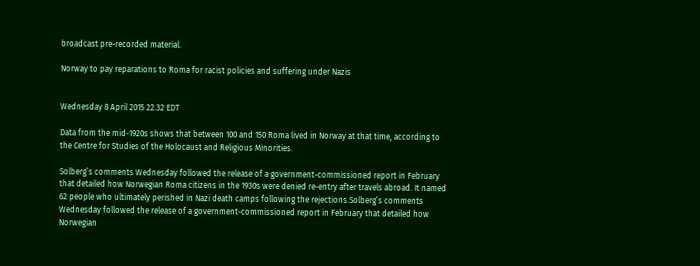broadcast pre-recorded material.

Norway to pay reparations to Roma for racist policies and suffering under Nazis


Wednesday 8 April 2015 22.32 EDT

Data from the mid-1920s shows that between 100 and 150 Roma lived in Norway at that time, according to the Centre for Studies of the Holocaust and Religious Minorities.

Solberg’s comments Wednesday followed the release of a government-commissioned report in February that detailed how Norwegian Roma citizens in the 1930s were denied re-entry after travels abroad. It named 62 people who ultimately perished in Nazi death camps following the rejections.Solberg’s comments Wednesday followed the release of a government-commissioned report in February that detailed how Norwegian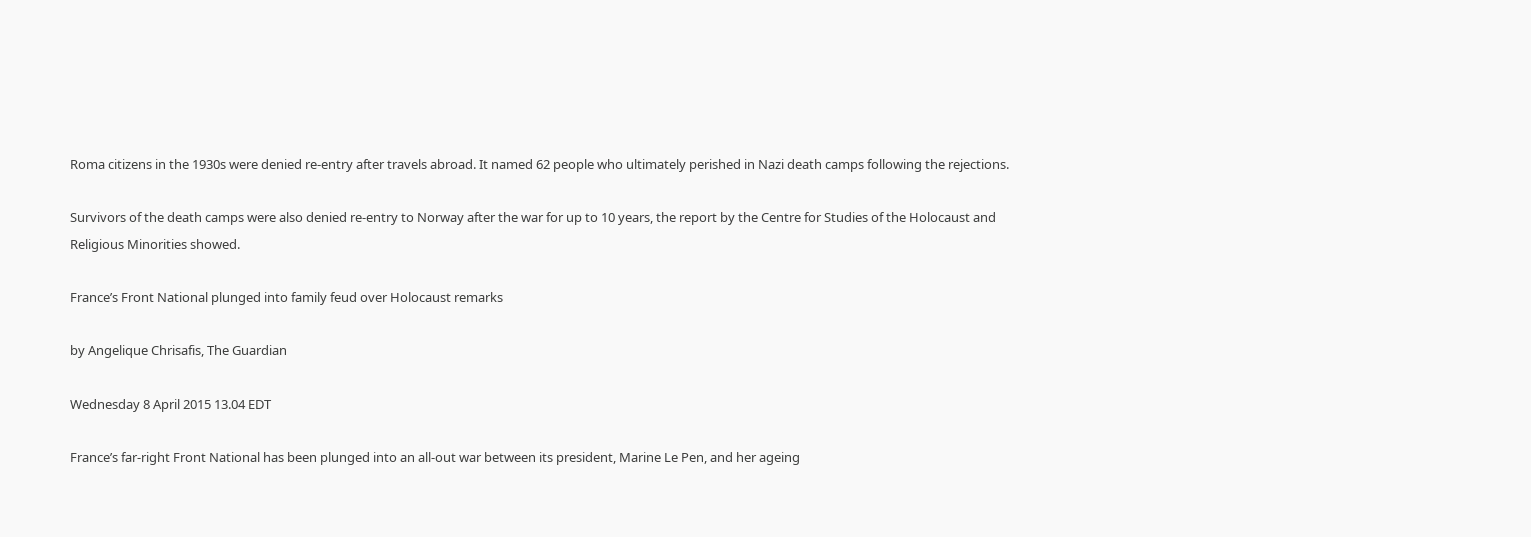Roma citizens in the 1930s were denied re-entry after travels abroad. It named 62 people who ultimately perished in Nazi death camps following the rejections.

Survivors of the death camps were also denied re-entry to Norway after the war for up to 10 years, the report by the Centre for Studies of the Holocaust and Religious Minorities showed.

France’s Front National plunged into family feud over Holocaust remarks

by Angelique Chrisafis, The Guardian

Wednesday 8 April 2015 13.04 EDT

France’s far-right Front National has been plunged into an all-out war between its president, Marine Le Pen, and her ageing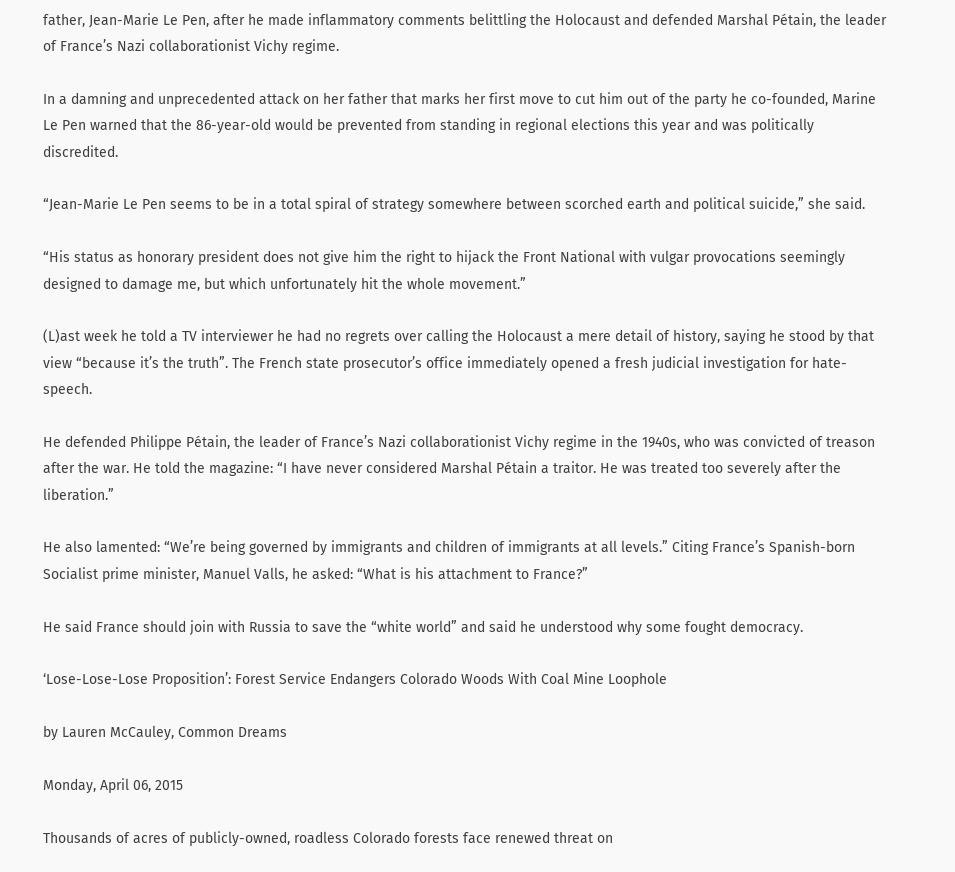father, Jean-Marie Le Pen, after he made inflammatory comments belittling the Holocaust and defended Marshal Pétain, the leader of France’s Nazi collaborationist Vichy regime.

In a damning and unprecedented attack on her father that marks her first move to cut him out of the party he co-founded, Marine Le Pen warned that the 86-year-old would be prevented from standing in regional elections this year and was politically discredited.

“Jean-Marie Le Pen seems to be in a total spiral of strategy somewhere between scorched earth and political suicide,” she said.

“His status as honorary president does not give him the right to hijack the Front National with vulgar provocations seemingly designed to damage me, but which unfortunately hit the whole movement.”

(L)ast week he told a TV interviewer he had no regrets over calling the Holocaust a mere detail of history, saying he stood by that view “because it’s the truth”. The French state prosecutor’s office immediately opened a fresh judicial investigation for hate-speech.

He defended Philippe Pétain, the leader of France’s Nazi collaborationist Vichy regime in the 1940s, who was convicted of treason after the war. He told the magazine: “I have never considered Marshal Pétain a traitor. He was treated too severely after the liberation.”

He also lamented: “We’re being governed by immigrants and children of immigrants at all levels.” Citing France’s Spanish-born Socialist prime minister, Manuel Valls, he asked: “What is his attachment to France?”

He said France should join with Russia to save the “white world” and said he understood why some fought democracy.

‘Lose-Lose-Lose Proposition’: Forest Service Endangers Colorado Woods With Coal Mine Loophole

by Lauren McCauley, Common Dreams

Monday, April 06, 2015

Thousands of acres of publicly-owned, roadless Colorado forests face renewed threat on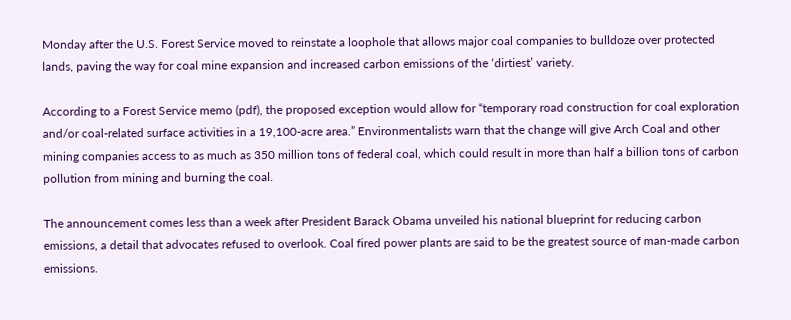Monday after the U.S. Forest Service moved to reinstate a loophole that allows major coal companies to bulldoze over protected lands, paving the way for coal mine expansion and increased carbon emissions of the ‘dirtiest’ variety.

According to a Forest Service memo (pdf), the proposed exception would allow for “temporary road construction for coal exploration and/or coal-related surface activities in a 19,100-acre area.” Environmentalists warn that the change will give Arch Coal and other mining companies access to as much as 350 million tons of federal coal, which could result in more than half a billion tons of carbon pollution from mining and burning the coal.

The announcement comes less than a week after President Barack Obama unveiled his national blueprint for reducing carbon emissions, a detail that advocates refused to overlook. Coal fired power plants are said to be the greatest source of man-made carbon emissions.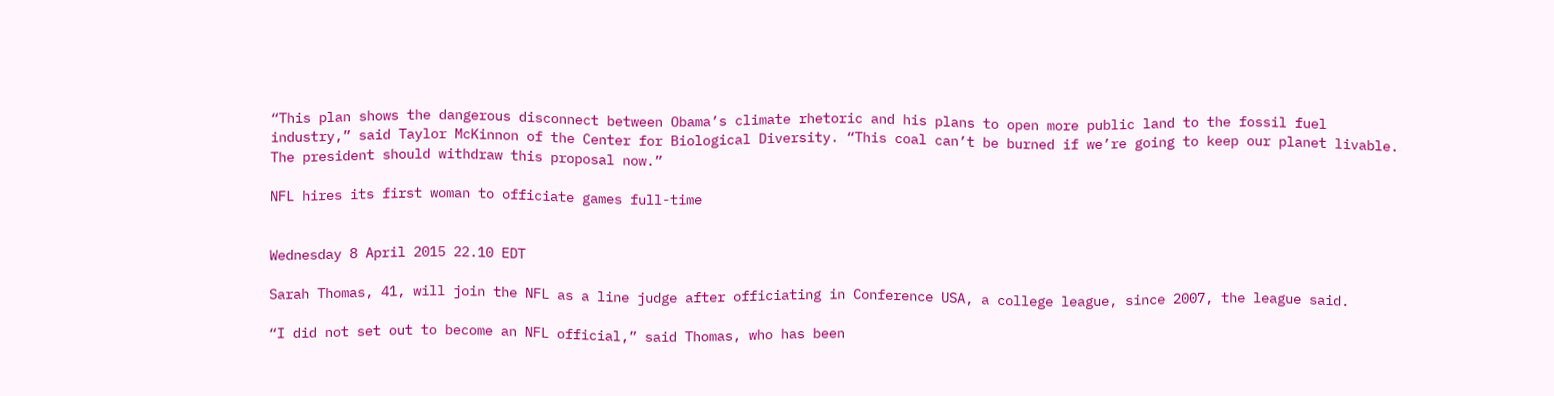“This plan shows the dangerous disconnect between Obama’s climate rhetoric and his plans to open more public land to the fossil fuel industry,” said Taylor McKinnon of the Center for Biological Diversity. “This coal can’t be burned if we’re going to keep our planet livable. The president should withdraw this proposal now.”

NFL hires its first woman to officiate games full-time


Wednesday 8 April 2015 22.10 EDT

Sarah Thomas, 41, will join the NFL as a line judge after officiating in Conference USA, a college league, since 2007, the league said.

“I did not set out to become an NFL official,” said Thomas, who has been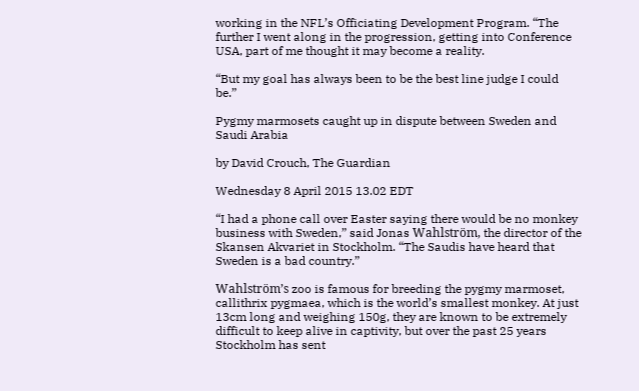working in the NFL’s Officiating Development Program. “The further I went along in the progression, getting into Conference USA, part of me thought it may become a reality.

“But my goal has always been to be the best line judge I could be.”

Pygmy marmosets caught up in dispute between Sweden and Saudi Arabia

by David Crouch, The Guardian

Wednesday 8 April 2015 13.02 EDT

“I had a phone call over Easter saying there would be no monkey business with Sweden,” said Jonas Wahlström, the director of the Skansen Akvariet in Stockholm. “The Saudis have heard that Sweden is a bad country.”

Wahlström’s zoo is famous for breeding the pygmy marmoset, callithrix pygmaea, which is the world’s smallest monkey. At just 13cm long and weighing 150g, they are known to be extremely difficult to keep alive in captivity, but over the past 25 years Stockholm has sent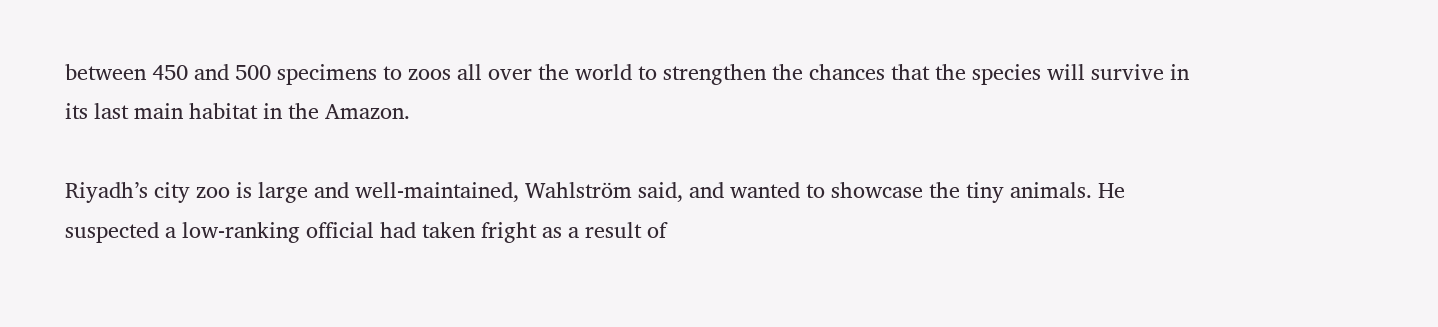between 450 and 500 specimens to zoos all over the world to strengthen the chances that the species will survive in its last main habitat in the Amazon.

Riyadh’s city zoo is large and well-maintained, Wahlström said, and wanted to showcase the tiny animals. He suspected a low-ranking official had taken fright as a result of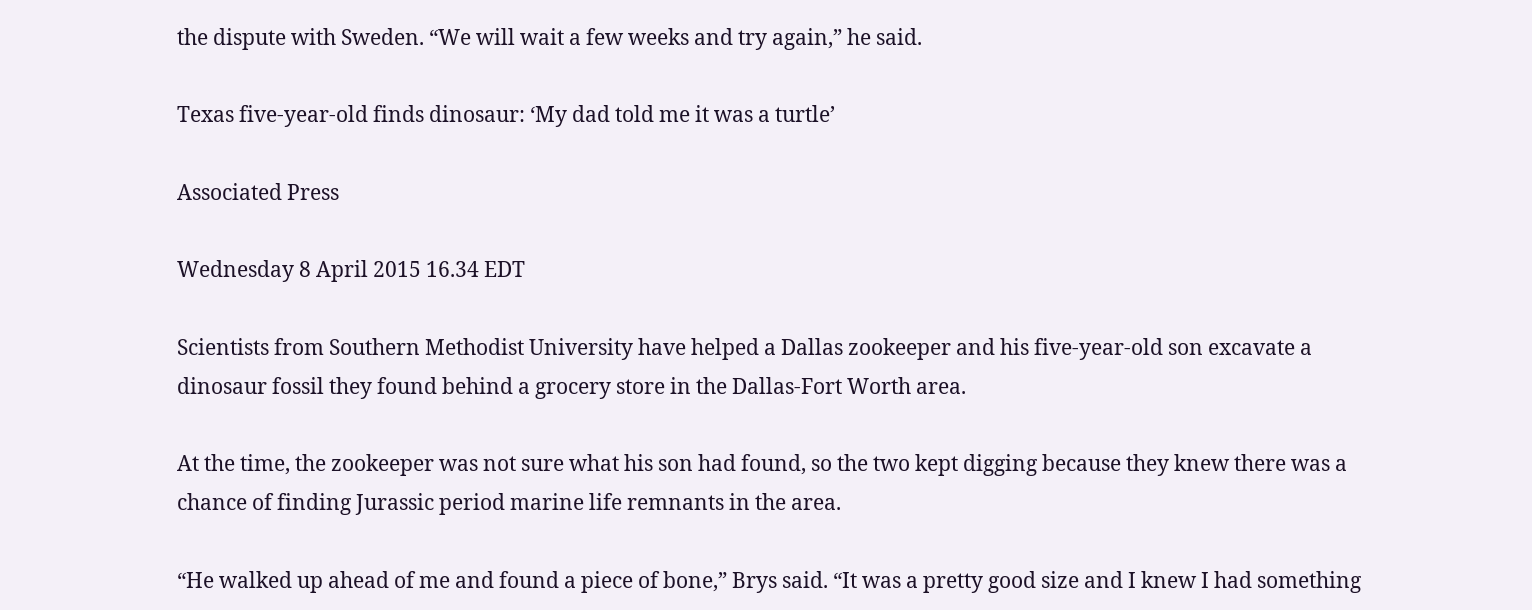the dispute with Sweden. “We will wait a few weeks and try again,” he said.

Texas five-year-old finds dinosaur: ‘My dad told me it was a turtle’

Associated Press

Wednesday 8 April 2015 16.34 EDT

Scientists from Southern Methodist University have helped a Dallas zookeeper and his five-year-old son excavate a dinosaur fossil they found behind a grocery store in the Dallas-Fort Worth area.

At the time, the zookeeper was not sure what his son had found, so the two kept digging because they knew there was a chance of finding Jurassic period marine life remnants in the area.

“He walked up ahead of me and found a piece of bone,” Brys said. “It was a pretty good size and I knew I had something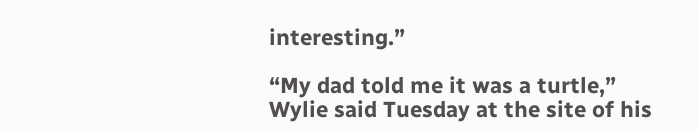interesting.”

“My dad told me it was a turtle,” Wylie said Tuesday at the site of his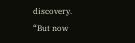discovery. “But now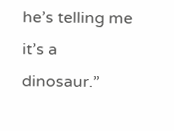he’s telling me it’s a dinosaur.”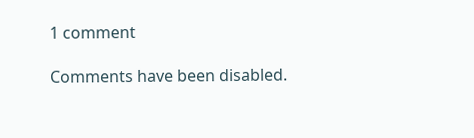1 comment

Comments have been disabled.